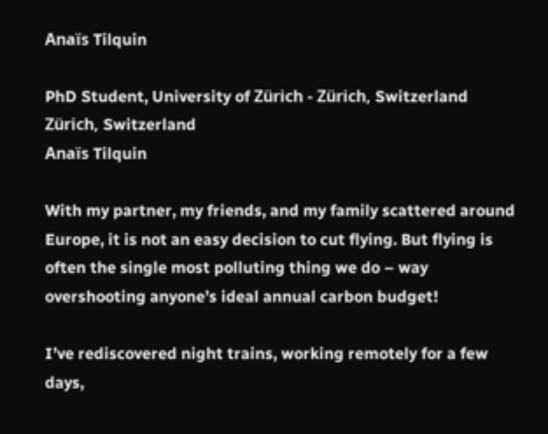Anaïs Tilquin

PhD Student, University of Zürich - Zürich, Switzerland
Zürich, Switzerland
Anaïs Tilquin

With my partner, my friends, and my family scattered around Europe, it is not an easy decision to cut flying. But flying is often the single most polluting thing we do – way overshooting anyone’s ideal annual carbon budget!

I’ve rediscovered night trains, working remotely for a few days,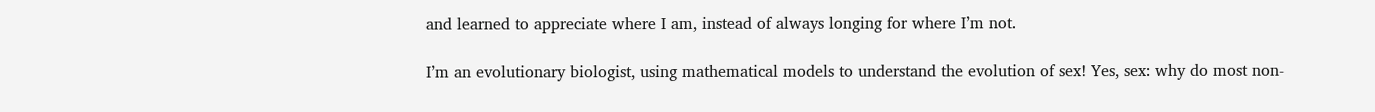and learned to appreciate where I am, instead of always longing for where I’m not.

I’m an evolutionary biologist, using mathematical models to understand the evolution of sex! Yes, sex: why do most non-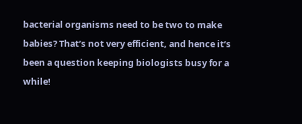bacterial organisms need to be two to make babies? That’s not very efficient, and hence it’s been a question keeping biologists busy for a while!